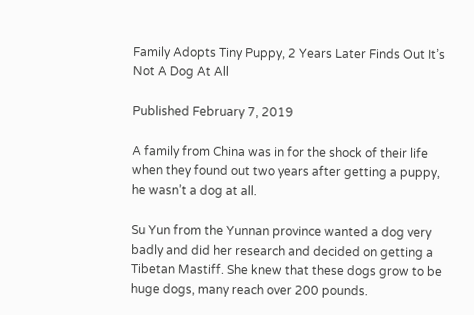Family Adopts Tiny Puppy, 2 Years Later Finds Out It’s Not A Dog At All

Published February 7, 2019

A family from China was in for the shock of their life when they found out two years after getting a puppy, he wasn’t a dog at all.

Su Yun from the Yunnan province wanted a dog very badly and did her research and decided on getting a Tibetan Mastiff. She knew that these dogs grow to be huge dogs, many reach over 200 pounds.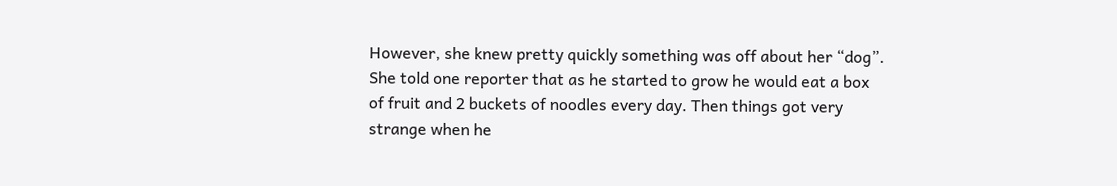However, she knew pretty quickly something was off about her “dog”. She told one reporter that as he started to grow he would eat a box of fruit and 2 buckets of noodles every day. Then things got very strange when he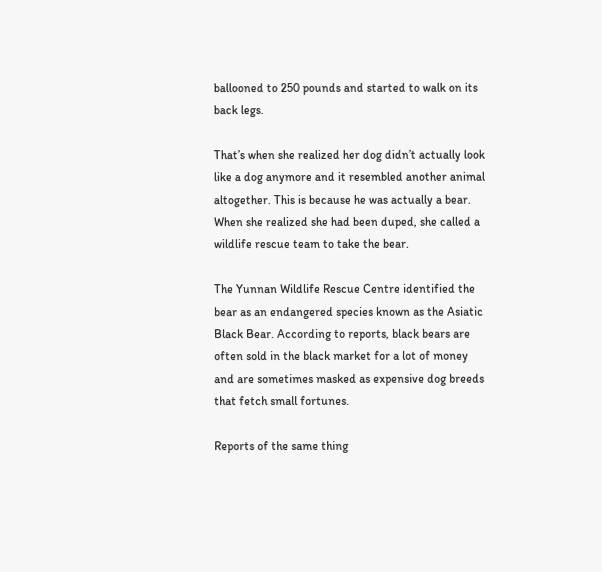ballooned to 250 pounds and started to walk on its back legs.

That’s when she realized her dog didn’t actually look like a dog anymore and it resembled another animal altogether. This is because he was actually a bear. When she realized she had been duped, she called a wildlife rescue team to take the bear.

The Yunnan Wildlife Rescue Centre identified the bear as an endangered species known as the Asiatic Black Bear. According to reports, black bears are often sold in the black market for a lot of money and are sometimes masked as expensive dog breeds that fetch small fortunes.

Reports of the same thing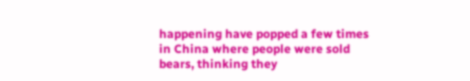happening have popped a few times in China where people were sold bears, thinking they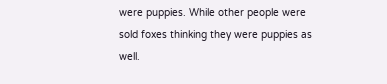were puppies. While other people were sold foxes thinking they were puppies as well.